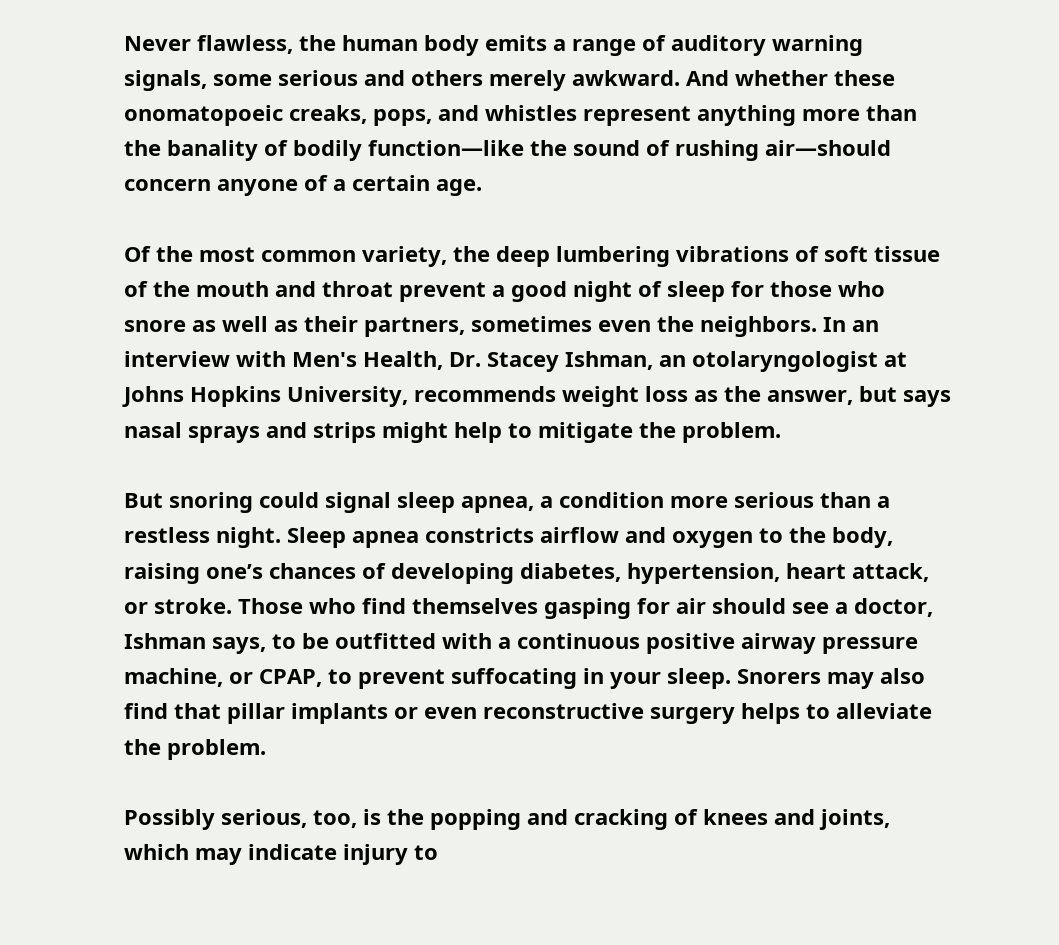Never flawless, the human body emits a range of auditory warning signals, some serious and others merely awkward. And whether these onomatopoeic creaks, pops, and whistles represent anything more than the banality of bodily function—like the sound of rushing air—should concern anyone of a certain age.

Of the most common variety, the deep lumbering vibrations of soft tissue of the mouth and throat prevent a good night of sleep for those who snore as well as their partners, sometimes even the neighbors. In an interview with Men's Health, Dr. Stacey Ishman, an otolaryngologist at Johns Hopkins University, recommends weight loss as the answer, but says nasal sprays and strips might help to mitigate the problem.

But snoring could signal sleep apnea, a condition more serious than a restless night. Sleep apnea constricts airflow and oxygen to the body, raising one’s chances of developing diabetes, hypertension, heart attack, or stroke. Those who find themselves gasping for air should see a doctor, Ishman says, to be outfitted with a continuous positive airway pressure machine, or CPAP, to prevent suffocating in your sleep. Snorers may also find that pillar implants or even reconstructive surgery helps to alleviate the problem.

Possibly serious, too, is the popping and cracking of knees and joints, which may indicate injury to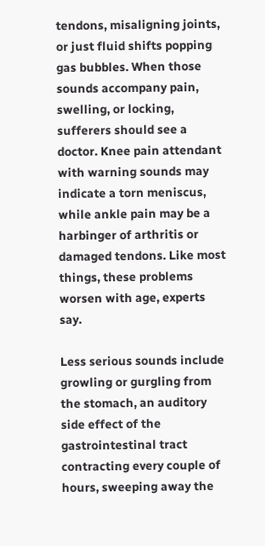tendons, misaligning joints, or just fluid shifts popping gas bubbles. When those sounds accompany pain, swelling, or locking, sufferers should see a doctor. Knee pain attendant with warning sounds may indicate a torn meniscus, while ankle pain may be a harbinger of arthritis or damaged tendons. Like most things, these problems worsen with age, experts say.

Less serious sounds include growling or gurgling from the stomach, an auditory side effect of the gastrointestinal tract contracting every couple of hours, sweeping away the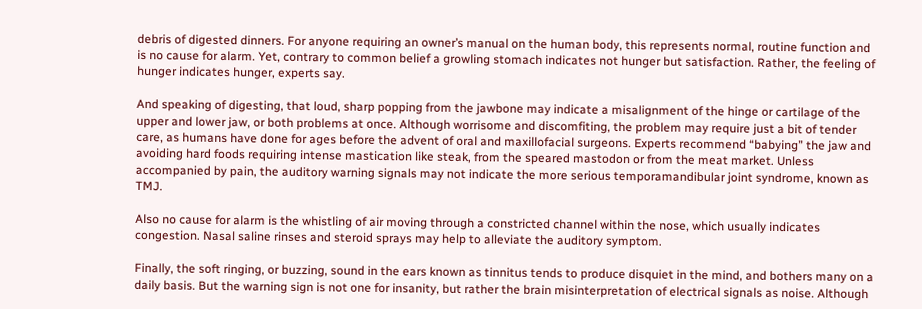debris of digested dinners. For anyone requiring an owner’s manual on the human body, this represents normal, routine function and is no cause for alarm. Yet, contrary to common belief a growling stomach indicates not hunger but satisfaction. Rather, the feeling of hunger indicates hunger, experts say.

And speaking of digesting, that loud, sharp popping from the jawbone may indicate a misalignment of the hinge or cartilage of the upper and lower jaw, or both problems at once. Although worrisome and discomfiting, the problem may require just a bit of tender care, as humans have done for ages before the advent of oral and maxillofacial surgeons. Experts recommend “babying” the jaw and avoiding hard foods requiring intense mastication like steak, from the speared mastodon or from the meat market. Unless accompanied by pain, the auditory warning signals may not indicate the more serious temporamandibular joint syndrome, known as TMJ.

Also no cause for alarm is the whistling of air moving through a constricted channel within the nose, which usually indicates congestion. Nasal saline rinses and steroid sprays may help to alleviate the auditory symptom.

Finally, the soft ringing, or buzzing, sound in the ears known as tinnitus tends to produce disquiet in the mind, and bothers many on a daily basis. But the warning sign is not one for insanity, but rather the brain misinterpretation of electrical signals as noise. Although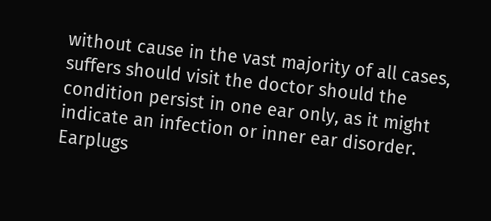without cause in the vast majority of all cases, suffers should visit the doctor should the condition persist in one ear only, as it might indicate an infection or inner ear disorder. Earplugs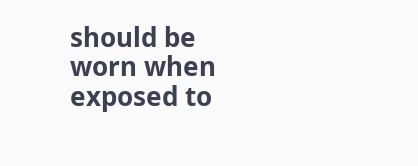should be worn when exposed to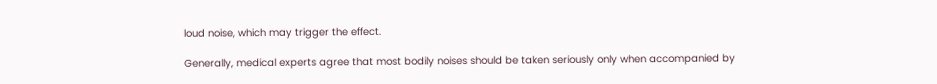loud noise, which may trigger the effect.

Generally, medical experts agree that most bodily noises should be taken seriously only when accompanied by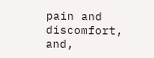pain and discomfort, and,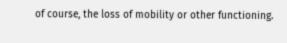of course, the loss of mobility or other functioning.